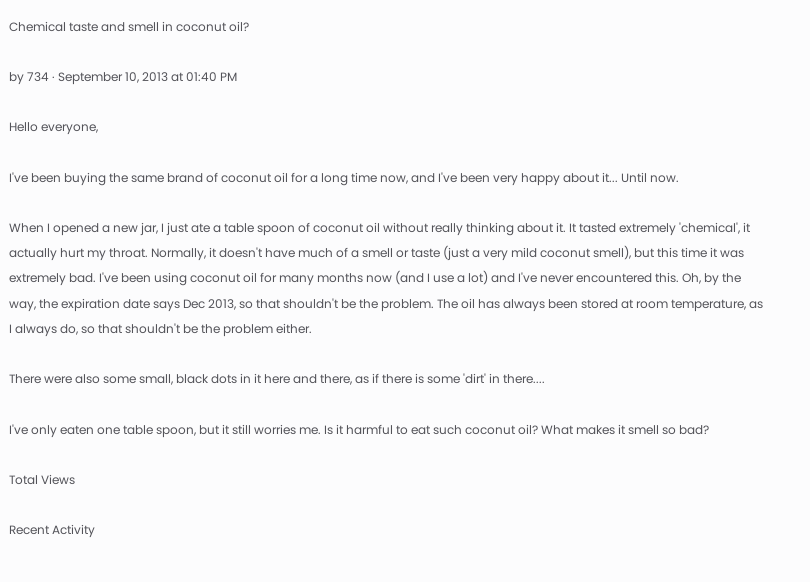Chemical taste and smell in coconut oil?

by 734 · September 10, 2013 at 01:40 PM

Hello everyone,

I've been buying the same brand of coconut oil for a long time now, and I've been very happy about it... Until now.

When I opened a new jar, I just ate a table spoon of coconut oil without really thinking about it. It tasted extremely 'chemical', it actually hurt my throat. Normally, it doesn't have much of a smell or taste (just a very mild coconut smell), but this time it was extremely bad. I've been using coconut oil for many months now (and I use a lot) and I've never encountered this. Oh, by the way, the expiration date says Dec 2013, so that shouldn't be the problem. The oil has always been stored at room temperature, as I always do, so that shouldn't be the problem either.

There were also some small, black dots in it here and there, as if there is some 'dirt' in there....

I've only eaten one table spoon, but it still worries me. Is it harmful to eat such coconut oil? What makes it smell so bad?

Total Views

Recent Activity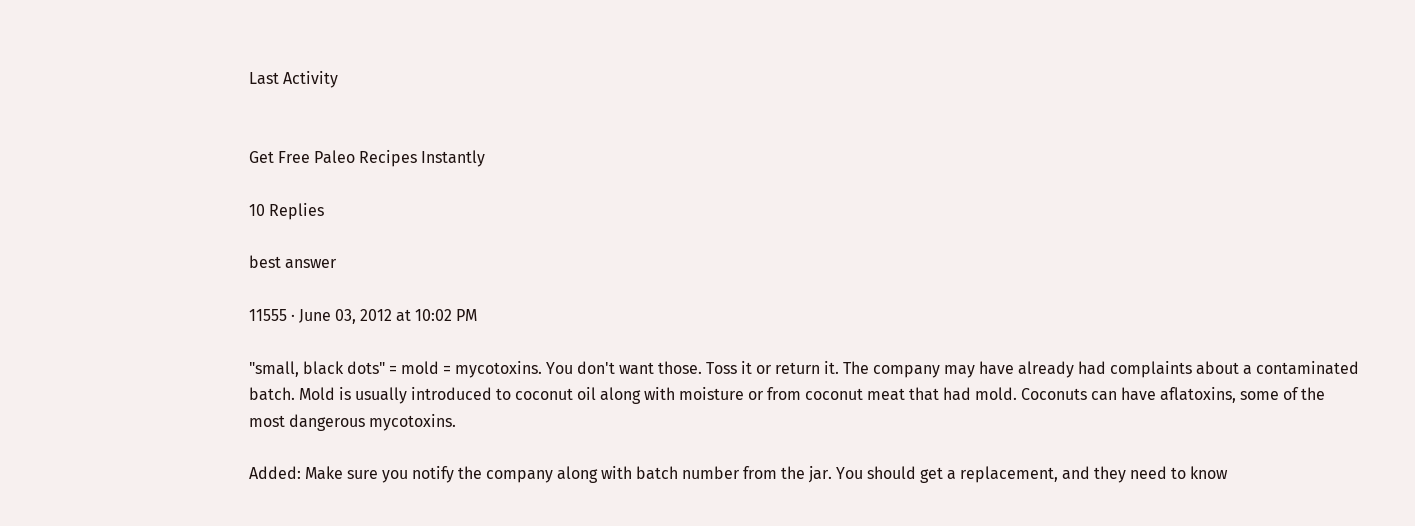Last Activity


Get Free Paleo Recipes Instantly

10 Replies

best answer

11555 · June 03, 2012 at 10:02 PM

"small, black dots" = mold = mycotoxins. You don't want those. Toss it or return it. The company may have already had complaints about a contaminated batch. Mold is usually introduced to coconut oil along with moisture or from coconut meat that had mold. Coconuts can have aflatoxins, some of the most dangerous mycotoxins.

Added: Make sure you notify the company along with batch number from the jar. You should get a replacement, and they need to know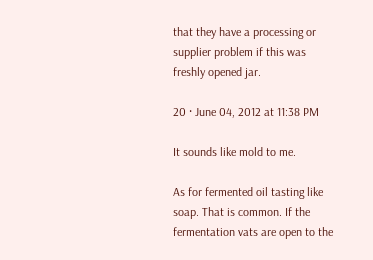that they have a processing or supplier problem if this was freshly opened jar.

20 · June 04, 2012 at 11:38 PM

It sounds like mold to me.

As for fermented oil tasting like soap. That is common. If the fermentation vats are open to the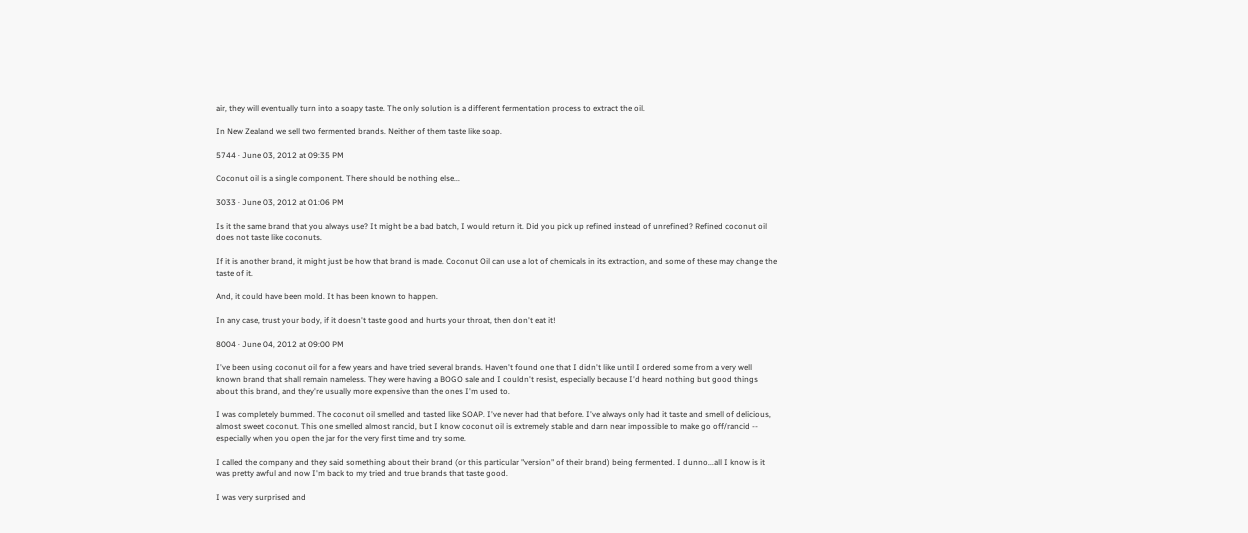air, they will eventually turn into a soapy taste. The only solution is a different fermentation process to extract the oil.

In New Zealand we sell two fermented brands. Neither of them taste like soap.

5744 · June 03, 2012 at 09:35 PM

Coconut oil is a single component. There should be nothing else...

3033 · June 03, 2012 at 01:06 PM

Is it the same brand that you always use? It might be a bad batch, I would return it. Did you pick up refined instead of unrefined? Refined coconut oil does not taste like coconuts.

If it is another brand, it might just be how that brand is made. Coconut Oil can use a lot of chemicals in its extraction, and some of these may change the taste of it.

And, it could have been mold. It has been known to happen.

In any case, trust your body, if it doesn't taste good and hurts your throat, then don't eat it!

8004 · June 04, 2012 at 09:00 PM

I've been using coconut oil for a few years and have tried several brands. Haven't found one that I didn't like until I ordered some from a very well known brand that shall remain nameless. They were having a BOGO sale and I couldn't resist, especially because I'd heard nothing but good things about this brand, and they're usually more expensive than the ones I'm used to.

I was completely bummed. The coconut oil smelled and tasted like SOAP. I've never had that before. I've always only had it taste and smell of delicious, almost sweet coconut. This one smelled almost rancid, but I know coconut oil is extremely stable and darn near impossible to make go off/rancid -- especially when you open the jar for the very first time and try some.

I called the company and they said something about their brand (or this particular "version" of their brand) being fermented. I dunno...all I know is it was pretty awful and now I'm back to my tried and true brands that taste good.

I was very surprised and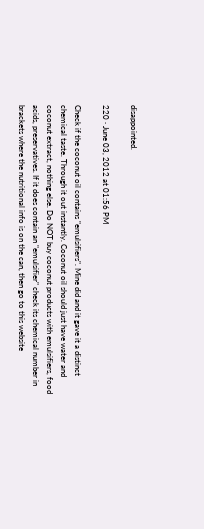disappointed.

220 · June 03, 2012 at 01:56 PM

Check if the coconut oil contains "emulsifiers". Mine did and it gave it a distinct chemical taste. Through it out instantly. Coconut oil should just have water and coconut extract, nothing else. Do NOT buy coconut products with emulsifiers, food acids, preservatives. If it does contain an "emulsifier" check its chemical number in brackets where the nutritional info is on the can, then go to this website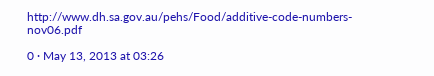http://www.dh.sa.gov.au/pehs/Food/additive-code-numbers-nov06.pdf

0 · May 13, 2013 at 03:26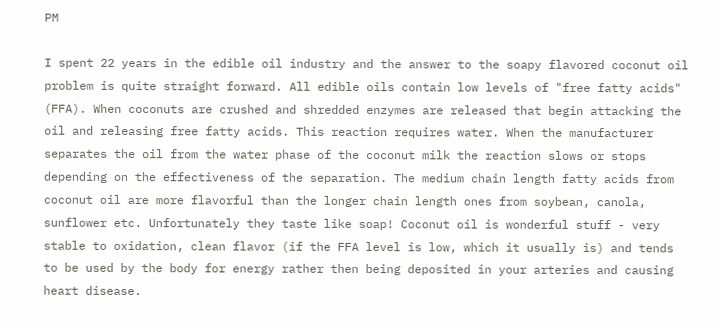PM

I spent 22 years in the edible oil industry and the answer to the soapy flavored coconut oil problem is quite straight forward. All edible oils contain low levels of "free fatty acids" (FFA). When coconuts are crushed and shredded enzymes are released that begin attacking the oil and releasing free fatty acids. This reaction requires water. When the manufacturer separates the oil from the water phase of the coconut milk the reaction slows or stops depending on the effectiveness of the separation. The medium chain length fatty acids from coconut oil are more flavorful than the longer chain length ones from soybean, canola, sunflower etc. Unfortunately they taste like soap! Coconut oil is wonderful stuff - very stable to oxidation, clean flavor (if the FFA level is low, which it usually is) and tends to be used by the body for energy rather then being deposited in your arteries and causing heart disease.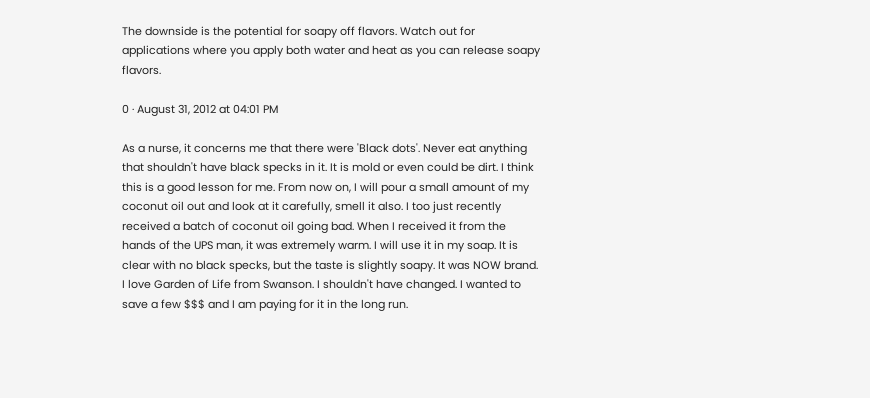The downside is the potential for soapy off flavors. Watch out for applications where you apply both water and heat as you can release soapy flavors.

0 · August 31, 2012 at 04:01 PM

As a nurse, it concerns me that there were 'Black dots'. Never eat anything that shouldn't have black specks in it. It is mold or even could be dirt. I think this is a good lesson for me. From now on, I will pour a small amount of my coconut oil out and look at it carefully, smell it also. I too just recently received a batch of coconut oil going bad. When I received it from the hands of the UPS man, it was extremely warm. I will use it in my soap. It is clear with no black specks, but the taste is slightly soapy. It was NOW brand. I love Garden of Life from Swanson. I shouldn't have changed. I wanted to save a few $$$ and I am paying for it in the long run.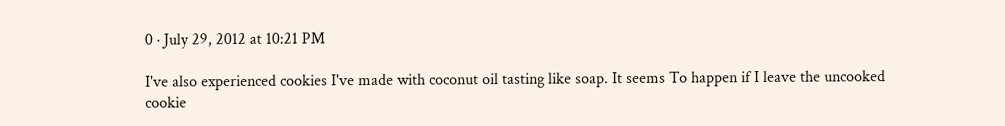0 · July 29, 2012 at 10:21 PM

I've also experienced cookies I've made with coconut oil tasting like soap. It seems To happen if I leave the uncooked cookie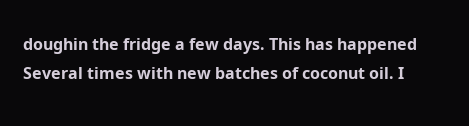doughin the fridge a few days. This has happened Several times with new batches of coconut oil. I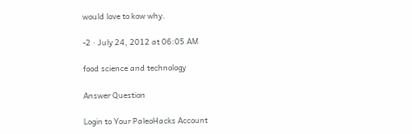would love to kow why.

-2 · July 24, 2012 at 06:05 AM

food science and technology

Answer Question

Login to Your PaleoHacks Account